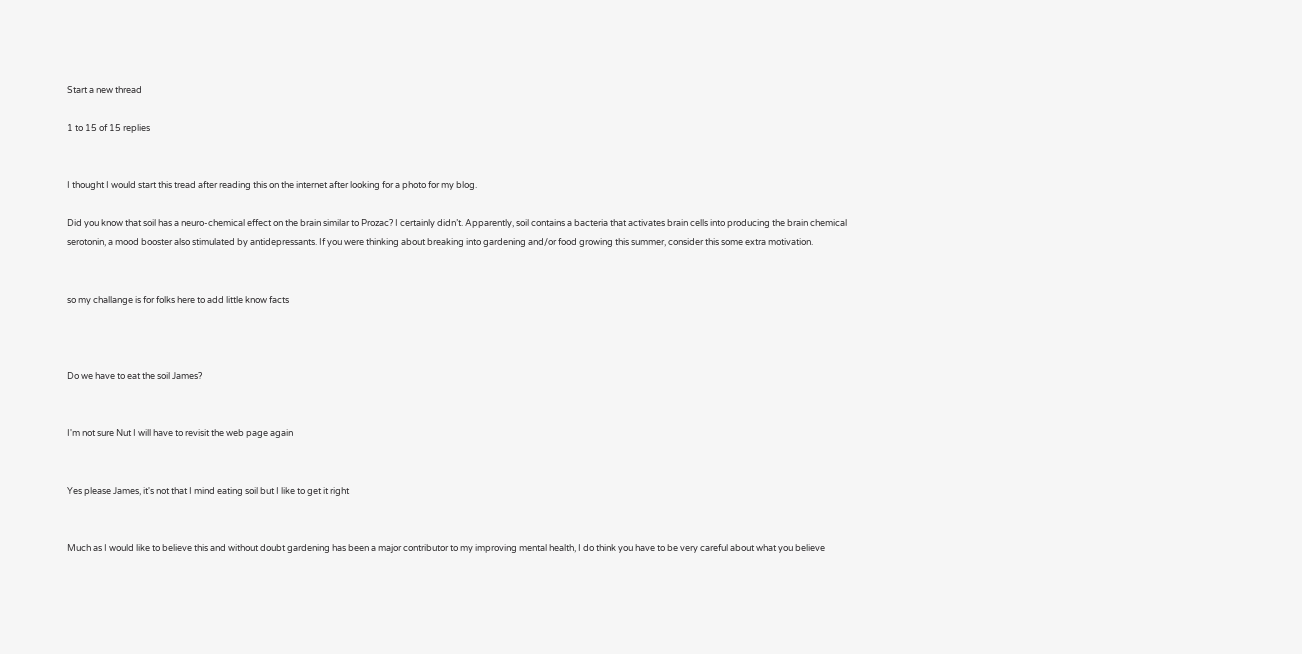Start a new thread

1 to 15 of 15 replies


I thought I would start this tread after reading this on the internet after looking for a photo for my blog.

Did you know that soil has a neuro-chemical effect on the brain similar to Prozac? I certainly didn’t. Apparently, soil contains a bacteria that activates brain cells into producing the brain chemical serotonin, a mood booster also stimulated by antidepressants. If you were thinking about breaking into gardening and/or food growing this summer, consider this some extra motivation.


so my challange is for folks here to add little know facts



Do we have to eat the soil James?


I'm not sure Nut I will have to revisit the web page again


Yes please James, it's not that I mind eating soil but I like to get it right


Much as I would like to believe this and without doubt gardening has been a major contributor to my improving mental health, I do think you have to be very careful about what you believe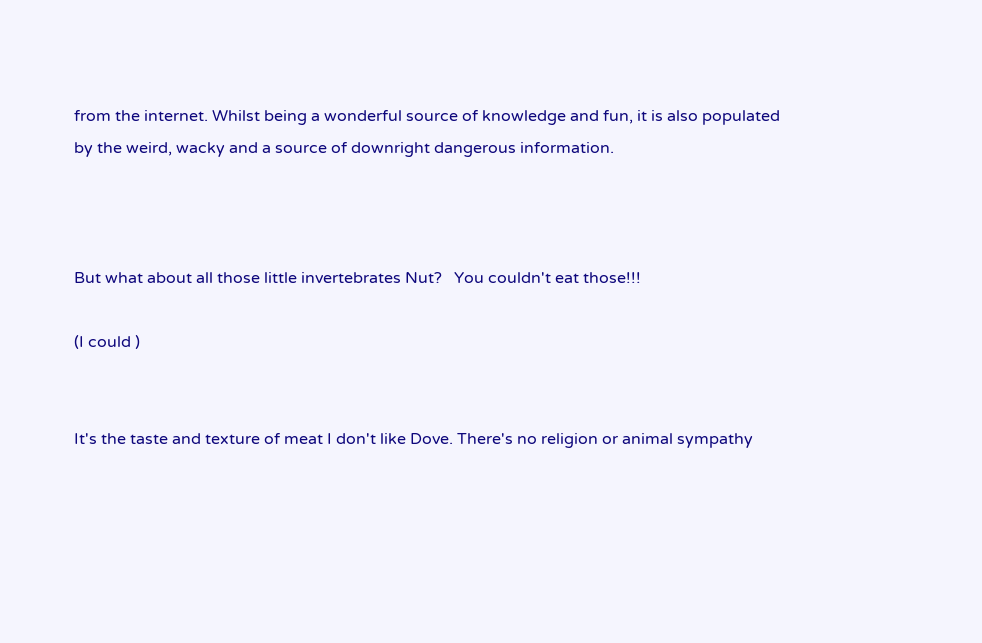from the internet. Whilst being a wonderful source of knowledge and fun, it is also populated by the weird, wacky and a source of downright dangerous information.



But what about all those little invertebrates Nut?   You couldn't eat those!!!

(I could )


It's the taste and texture of meat I don't like Dove. There's no religion or animal sympathy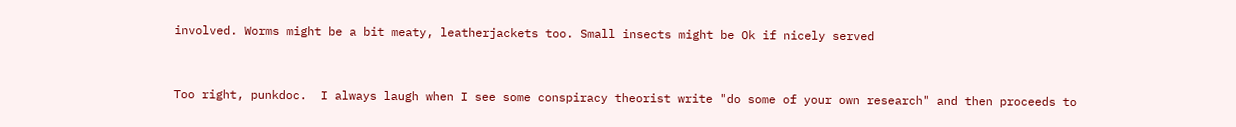involved. Worms might be a bit meaty, leatherjackets too. Small insects might be Ok if nicely served


Too right, punkdoc.  I always laugh when I see some conspiracy theorist write "do some of your own research" and then proceeds to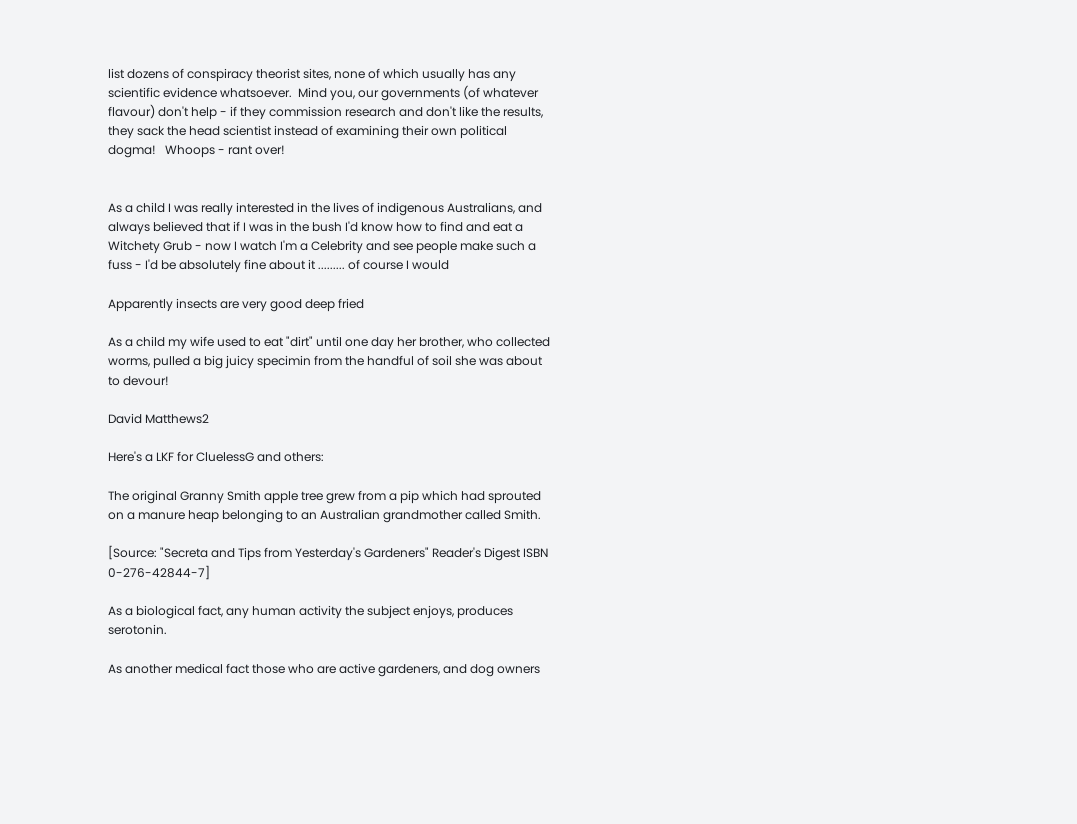list dozens of conspiracy theorist sites, none of which usually has any scientific evidence whatsoever.  Mind you, our governments (of whatever flavour) don't help - if they commission research and don't like the results, they sack the head scientist instead of examining their own political dogma!   Whoops - rant over!


As a child I was really interested in the lives of indigenous Australians, and always believed that if I was in the bush I'd know how to find and eat a Witchety Grub - now I watch I'm a Celebrity and see people make such a fuss - I'd be absolutely fine about it ......... of course I would

Apparently insects are very good deep fried

As a child my wife used to eat "dirt" until one day her brother, who collected worms, pulled a big juicy specimin from the handful of soil she was about to devour!

David Matthews2

Here's a LKF for CluelessG and others:

The original Granny Smith apple tree grew from a pip which had sprouted on a manure heap belonging to an Australian grandmother called Smith.

[Source: "Secreta and Tips from Yesterday's Gardeners" Reader's Digest ISBN 0-276-42844-7]

As a biological fact, any human activity the subject enjoys, produces serotonin.

As another medical fact those who are active gardeners, and dog owners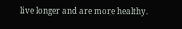live longer and are more healthy.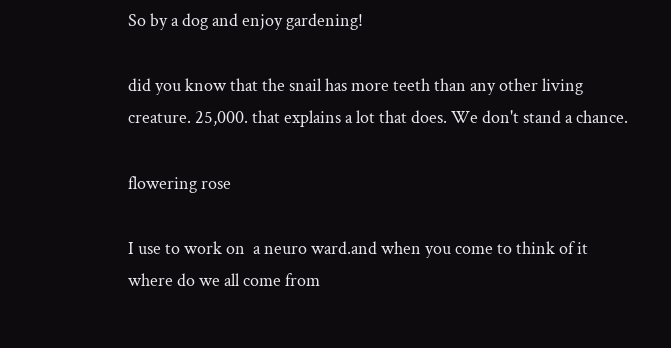So by a dog and enjoy gardening!

did you know that the snail has more teeth than any other living creature. 25,000. that explains a lot that does. We don't stand a chance.

flowering rose

I use to work on  a neuro ward.and when you come to think of it where do we all come from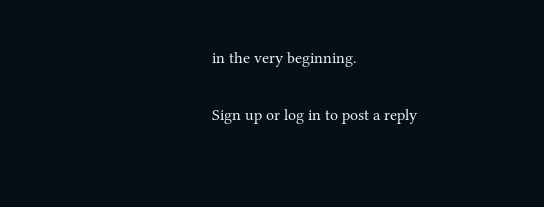in the very beginning.

Sign up or log in to post a reply